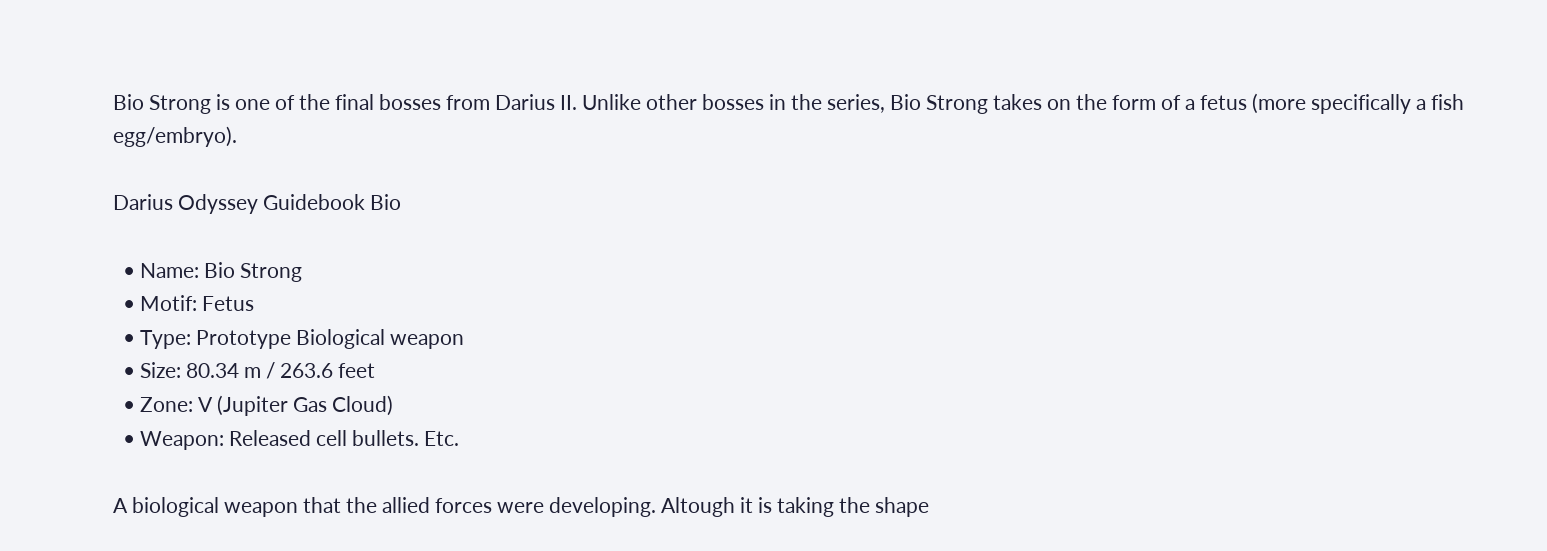Bio Strong is one of the final bosses from Darius II. Unlike other bosses in the series, Bio Strong takes on the form of a fetus (more specifically a fish egg/embryo).

Darius Odyssey Guidebook Bio

  • Name: Bio Strong
  • Motif: Fetus
  • Type: Prototype Biological weapon
  • Size: 80.34 m / 263.6 feet
  • Zone: V (Jupiter Gas Cloud)
  • Weapon: Released cell bullets. Etc.

A biological weapon that the allied forces were developing. Altough it is taking the shape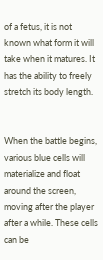of a fetus, it is not known what form it will take when it matures. It has the ability to freely stretch its body length.


When the battle begins, various blue cells will materialize and float around the screen, moving after the player after a while. These cells can be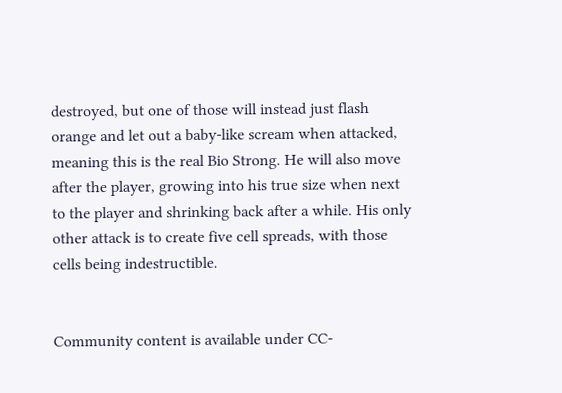destroyed, but one of those will instead just flash orange and let out a baby-like scream when attacked, meaning this is the real Bio Strong. He will also move after the player, growing into his true size when next to the player and shrinking back after a while. His only other attack is to create five cell spreads, with those cells being indestructible.


Community content is available under CC-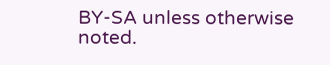BY-SA unless otherwise noted.